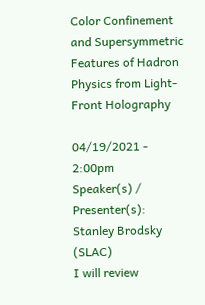Color Confinement and Supersymmetric Features of Hadron Physics from Light-Front Holography

04/19/2021 - 2:00pm
Speaker(s) / Presenter(s):
Stanley Brodsky (SLAC)
I will review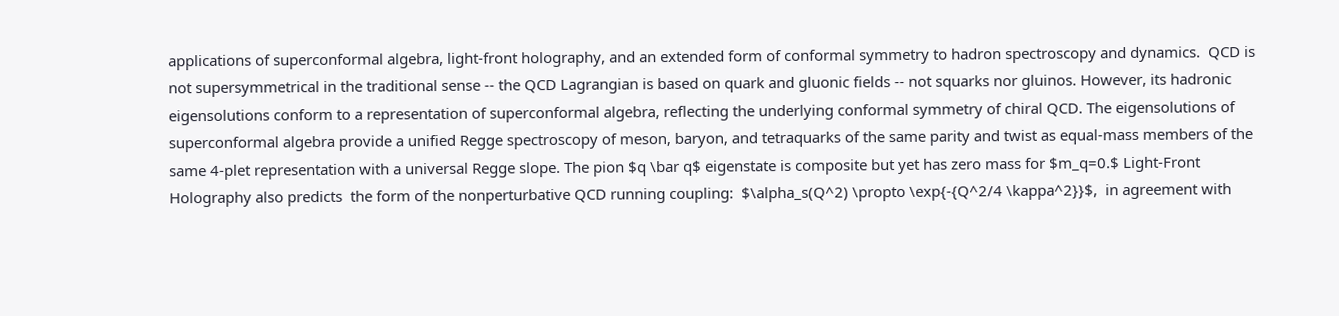applications of superconformal algebra, light-front holography, and an extended form of conformal symmetry to hadron spectroscopy and dynamics.  QCD is not supersymmetrical in the traditional sense -- the QCD Lagrangian is based on quark and gluonic fields -- not squarks nor gluinos. However, its hadronic eigensolutions conform to a representation of superconformal algebra, reflecting the underlying conformal symmetry of chiral QCD. The eigensolutions of superconformal algebra provide a unified Regge spectroscopy of meson, baryon, and tetraquarks of the same parity and twist as equal-mass members of the same 4-plet representation with a universal Regge slope. The pion $q \bar q$ eigenstate is composite but yet has zero mass for $m_q=0.$ Light-Front Holography also predicts  the form of the nonperturbative QCD running coupling:  $\alpha_s(Q^2) \propto \exp{-{Q^2/4 \kappa^2}}$,  in agreement with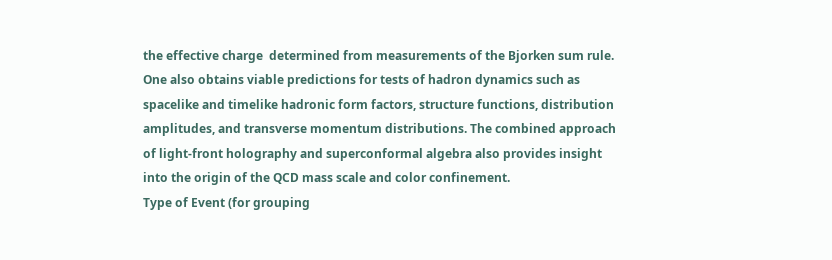the effective charge  determined from measurements of the Bjorken sum rule.  One also obtains viable predictions for tests of hadron dynamics such as spacelike and timelike hadronic form factors, structure functions, distribution amplitudes, and transverse momentum distributions. The combined approach of light-front holography and superconformal algebra also provides insight into the origin of the QCD mass scale and color confinement.
Type of Event (for grouping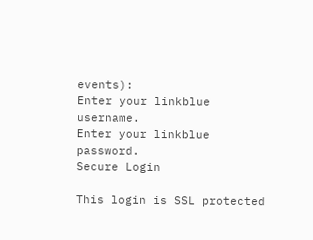events):
Enter your linkblue username.
Enter your linkblue password.
Secure Login

This login is SSL protected